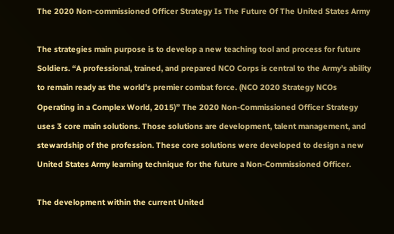The 2020 Non-commissioned Officer Strategy Is The Future Of The United States Army

The strategies main purpose is to develop a new teaching tool and process for future Soldiers. “A professional, trained, and prepared NCO Corps is central to the Army’s ability to remain ready as the world’s premier combat force. (NCO 2020 Strategy NCOs Operating in a Complex World, 2015)” The 2020 Non-Commissioned Officer Strategy uses 3 core main solutions. Those solutions are development, talent management, and stewardship of the profession. These core solutions were developed to design a new United States Army learning technique for the future a Non-Commissioned Officer.

The development within the current United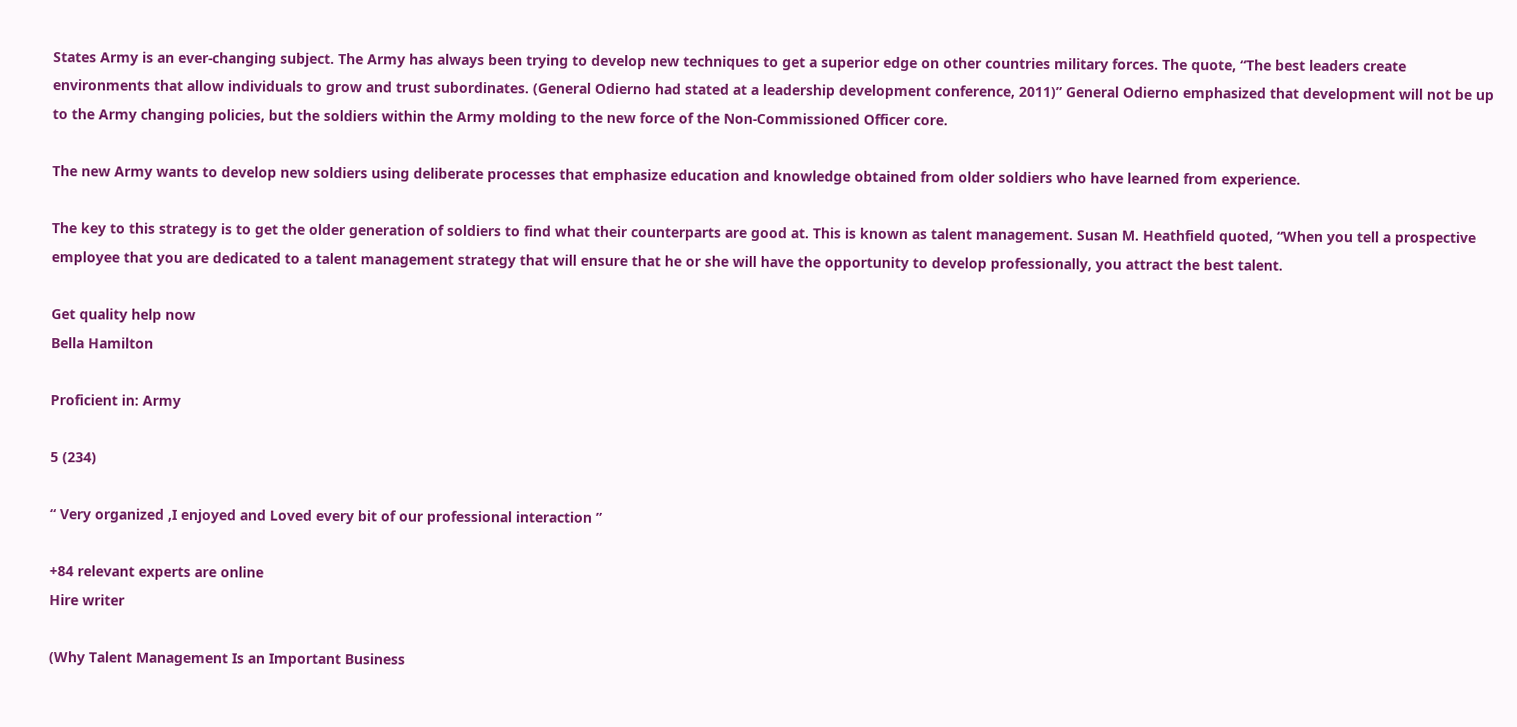States Army is an ever-changing subject. The Army has always been trying to develop new techniques to get a superior edge on other countries military forces. The quote, “The best leaders create environments that allow individuals to grow and trust subordinates. (General Odierno had stated at a leadership development conference, 2011)” General Odierno emphasized that development will not be up to the Army changing policies, but the soldiers within the Army molding to the new force of the Non-Commissioned Officer core.

The new Army wants to develop new soldiers using deliberate processes that emphasize education and knowledge obtained from older soldiers who have learned from experience.

The key to this strategy is to get the older generation of soldiers to find what their counterparts are good at. This is known as talent management. Susan M. Heathfield quoted, “When you tell a prospective employee that you are dedicated to a talent management strategy that will ensure that he or she will have the opportunity to develop professionally, you attract the best talent.

Get quality help now
Bella Hamilton

Proficient in: Army

5 (234)

“ Very organized ,I enjoyed and Loved every bit of our professional interaction ”

+84 relevant experts are online
Hire writer

(Why Talent Management Is an Important Business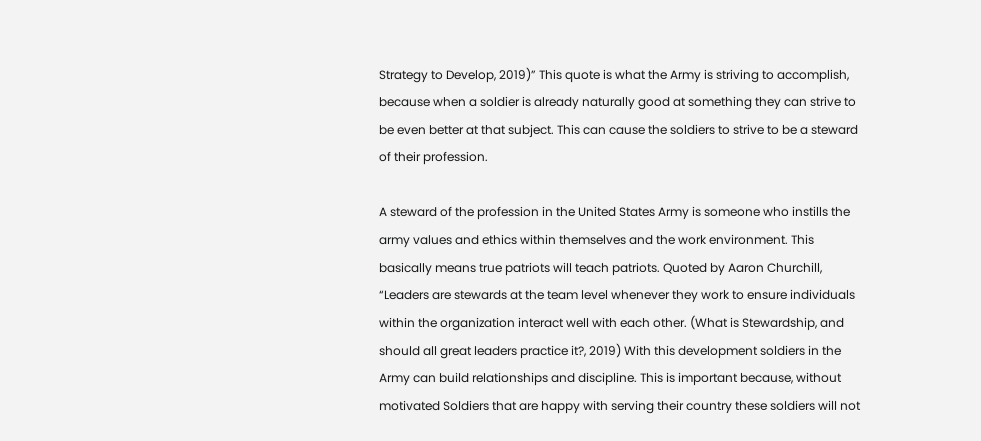Strategy to Develop, 2019)” This quote is what the Army is striving to accomplish, because when a soldier is already naturally good at something they can strive to be even better at that subject. This can cause the soldiers to strive to be a steward of their profession.

A steward of the profession in the United States Army is someone who instills the army values and ethics within themselves and the work environment. This basically means true patriots will teach patriots. Quoted by Aaron Churchill, “Leaders are stewards at the team level whenever they work to ensure individuals within the organization interact well with each other. (What is Stewardship, and should all great leaders practice it?, 2019) With this development soldiers in the Army can build relationships and discipline. This is important because, without motivated Soldiers that are happy with serving their country these soldiers will not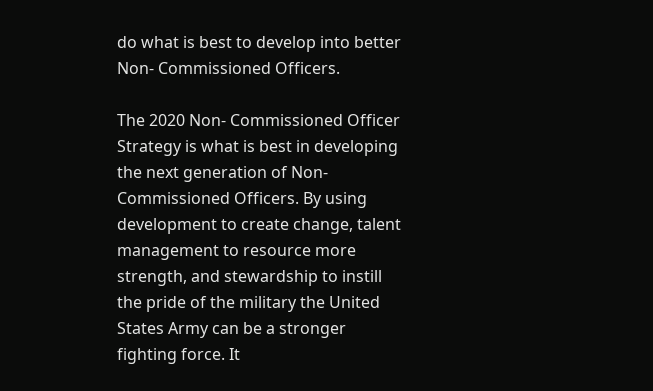do what is best to develop into better Non- Commissioned Officers.

The 2020 Non- Commissioned Officer Strategy is what is best in developing the next generation of Non- Commissioned Officers. By using development to create change, talent management to resource more strength, and stewardship to instill the pride of the military the United States Army can be a stronger fighting force. It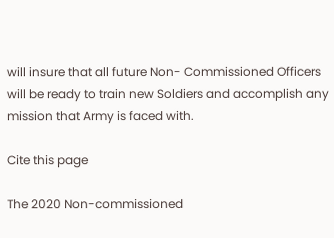will insure that all future Non- Commissioned Officers will be ready to train new Soldiers and accomplish any mission that Army is faced with.

Cite this page

The 2020 Non-commissioned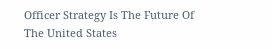Officer Strategy Is The Future Of The United States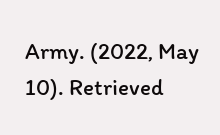Army. (2022, May 10). Retrieved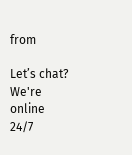from

Let’s chat?  We're online 24/7